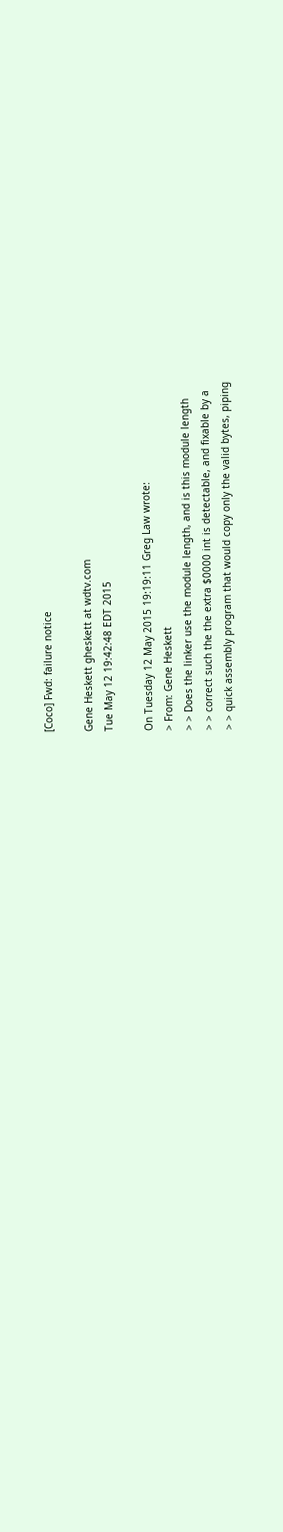[Coco] Fwd: failure notice

Gene Heskett gheskett at wdtv.com
Tue May 12 19:42:48 EDT 2015

On Tuesday 12 May 2015 19:19:11 Greg Law wrote:
> From: Gene Heskett
> > Does the linker use the module length, and is this module length
> > correct such the the extra $0000 int is detectable, and fixable by a
> > quick assembly program that would copy only the valid bytes, piping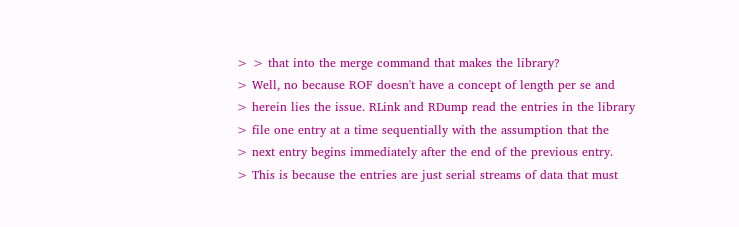> > that into the merge command that makes the library?
> Well, no because ROF doesn't have a concept of length per se and
> herein lies the issue. RLink and RDump read the entries in the library
> file one entry at a time sequentially with the assumption that the
> next entry begins immediately after the end of the previous entry.
> This is because the entries are just serial streams of data that must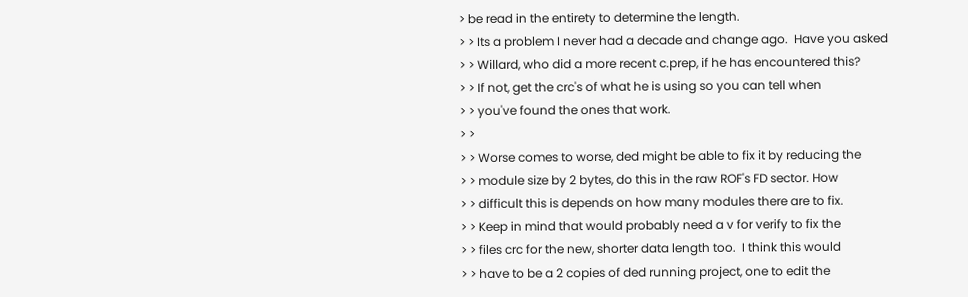> be read in the entirety to determine the length.
> > Its a problem I never had a decade and change ago.  Have you asked
> > Willard, who did a more recent c.prep, if he has encountered this?
> > If not, get the crc's of what he is using so you can tell when
> > you've found the ones that work.
> >
> > Worse comes to worse, ded might be able to fix it by reducing the
> > module size by 2 bytes, do this in the raw ROF's FD sector. How
> > difficult this is depends on how many modules there are to fix.
> > Keep in mind that would probably need a v for verify to fix the
> > files crc for the new, shorter data length too.  I think this would
> > have to be a 2 copies of ded running project, one to edit the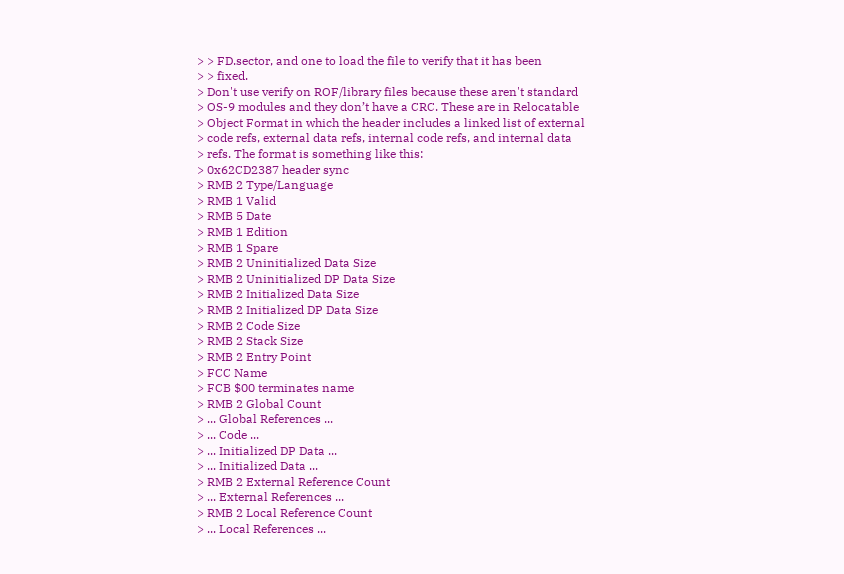> > FD.sector, and one to load the file to verify that it has been
> > fixed.
> Don't use verify on ROF/library files because these aren't standard
> OS-9 modules and they don’t have a CRC. These are in Relocatable
> Object Format in which the header includes a linked list of external
> code refs, external data refs, internal code refs, and internal data
> refs. The format is something like this:
> 0x62CD2387 header sync
> RMB 2 Type/Language
> RMB 1 Valid
> RMB 5 Date
> RMB 1 Edition
> RMB 1 Spare
> RMB 2 Uninitialized Data Size
> RMB 2 Uninitialized DP Data Size
> RMB 2 Initialized Data Size
> RMB 2 Initialized DP Data Size
> RMB 2 Code Size
> RMB 2 Stack Size
> RMB 2 Entry Point
> FCC Name
> FCB $00 terminates name
> RMB 2 Global Count
> ... Global References ...
> ... Code ...
> ... Initialized DP Data ...
> ... Initialized Data ...
> RMB 2 External Reference Count
> ... External References ...
> RMB 2 Local Reference Count
> ... Local References ...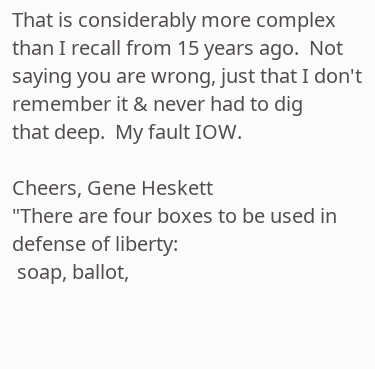That is considerably more complex than I recall from 15 years ago.  Not
saying you are wrong, just that I don't remember it & never had to dig
that deep.  My fault IOW.

Cheers, Gene Heskett
"There are four boxes to be used in defense of liberty:
 soap, ballot,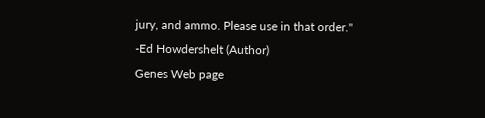jury, and ammo. Please use in that order."
-Ed Howdershelt (Author)
Genes Web page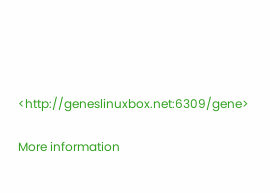<http://geneslinuxbox.net:6309/gene>

More information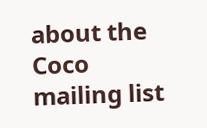about the Coco mailing list